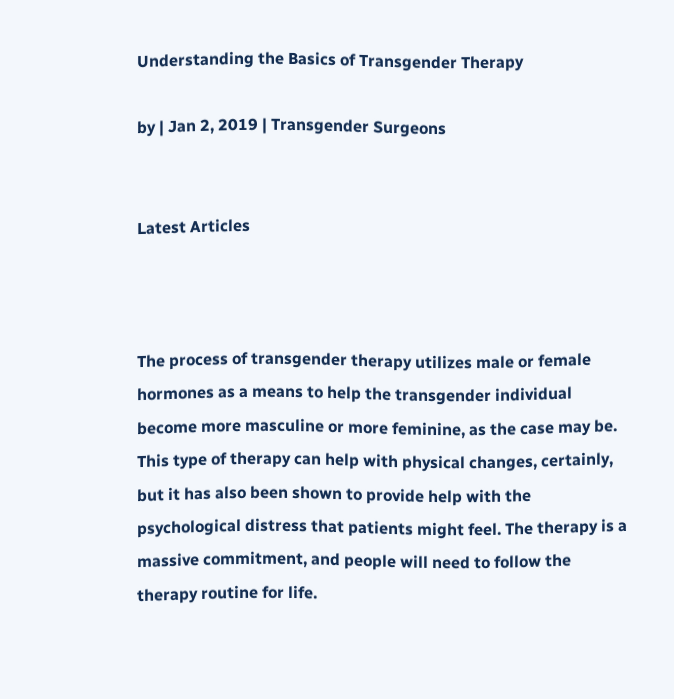Understanding the Basics of Transgender Therapy

by | Jan 2, 2019 | Transgender Surgeons


Latest Articles



The process of transgender therapy utilizes male or female hormones as a means to help the transgender individual become more masculine or more feminine, as the case may be. This type of therapy can help with physical changes, certainly, but it has also been shown to provide help with the psychological distress that patients might feel. The therapy is a massive commitment, and people will need to follow the therapy routine for life.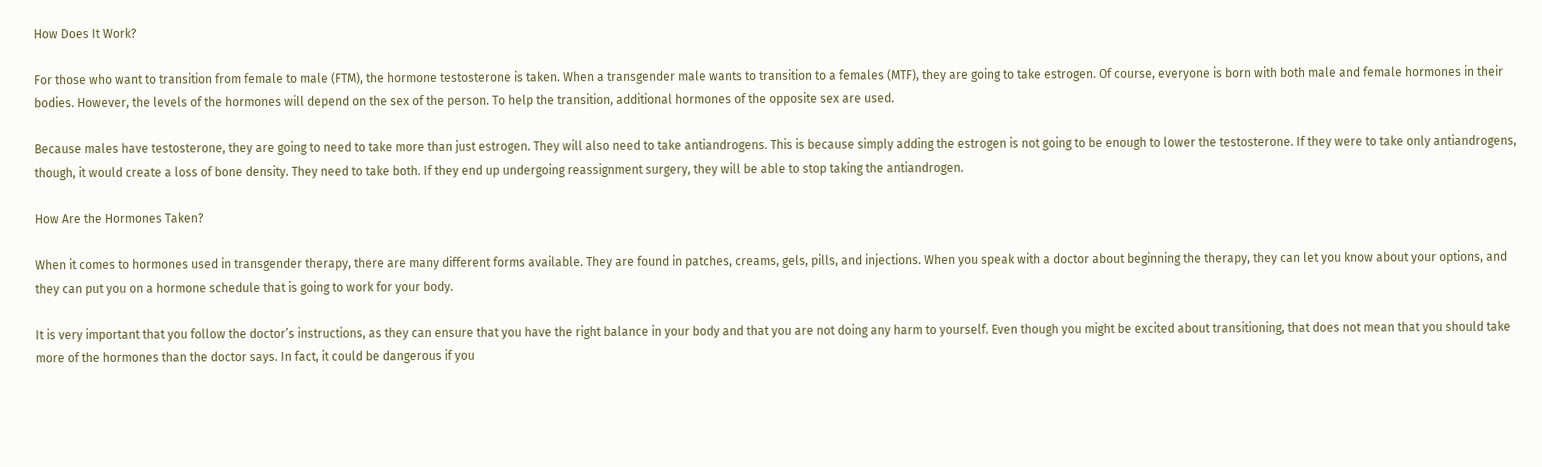How Does It Work?

For those who want to transition from female to male (FTM), the hormone testosterone is taken. When a transgender male wants to transition to a females (MTF), they are going to take estrogen. Of course, everyone is born with both male and female hormones in their bodies. However, the levels of the hormones will depend on the sex of the person. To help the transition, additional hormones of the opposite sex are used.

Because males have testosterone, they are going to need to take more than just estrogen. They will also need to take antiandrogens. This is because simply adding the estrogen is not going to be enough to lower the testosterone. If they were to take only antiandrogens, though, it would create a loss of bone density. They need to take both. If they end up undergoing reassignment surgery, they will be able to stop taking the antiandrogen.

How Are the Hormones Taken?

When it comes to hormones used in transgender therapy, there are many different forms available. They are found in patches, creams, gels, pills, and injections. When you speak with a doctor about beginning the therapy, they can let you know about your options, and they can put you on a hormone schedule that is going to work for your body.

It is very important that you follow the doctor’s instructions, as they can ensure that you have the right balance in your body and that you are not doing any harm to yourself. Even though you might be excited about transitioning, that does not mean that you should take more of the hormones than the doctor says. In fact, it could be dangerous if you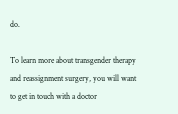do.

To learn more about transgender therapy and reassignment surgery, you will want to get in touch with a doctor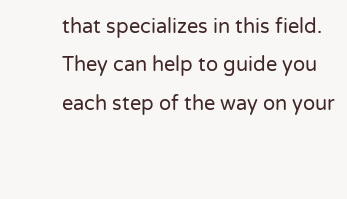that specializes in this field. They can help to guide you each step of the way on your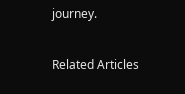journey.

Related Articles